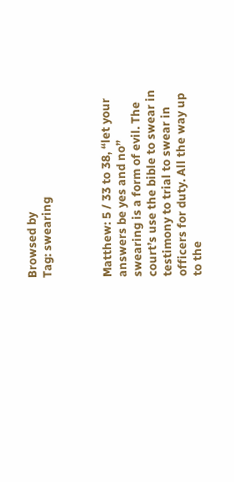Browsed by
Tag: swearing



Matthew: 5 / 33 to 38, “let your answers be yes and no” swearing is a form of evil. The court’s use the bible to swear in testimony to trial to swear in officers for duty. All the way up to the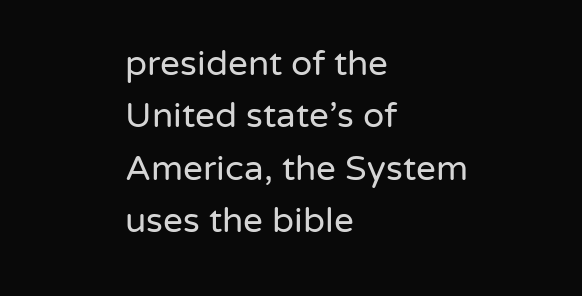president of the United state’s of America, the System uses the bible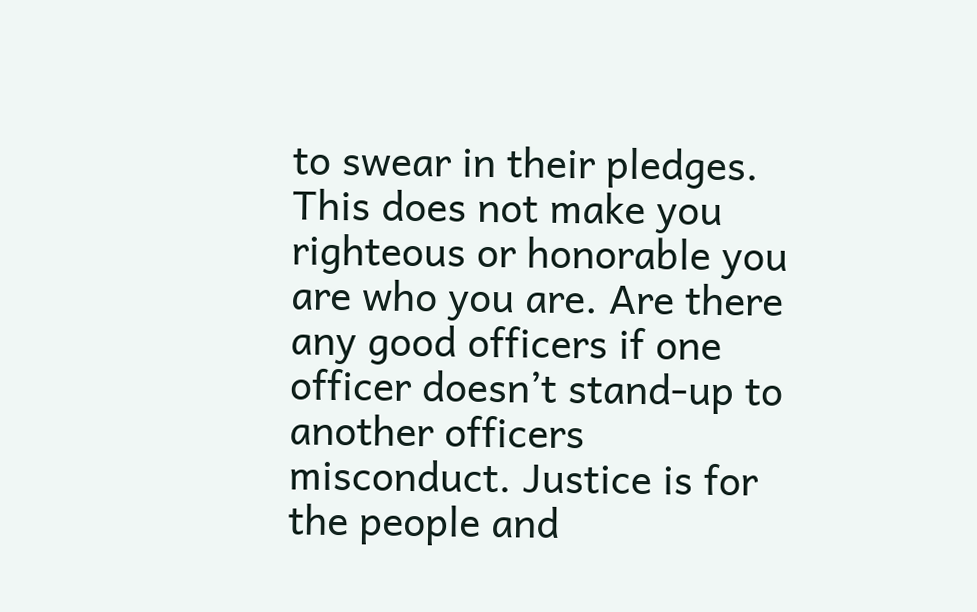to swear in their pledges. This does not make you righteous or honorable you are who you are. Are there any good officers if one officer doesn’t stand-up to another officers misconduct. Justice is for the people and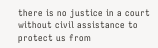there is no justice in a court without civil assistance to protect us from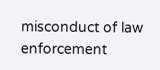misconduct of law enforcement